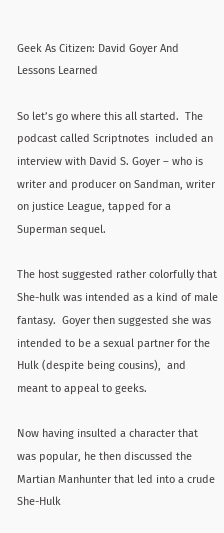Geek As Citizen: David Goyer And Lessons Learned

So let’s go where this all started.  The podcast called Scriptnotes  included an interview with David S. Goyer – who is writer and producer on Sandman, writer on justice League, tapped for a Superman sequel.

The host suggested rather colorfully that She-hulk was intended as a kind of male fantasy.  Goyer then suggested she was intended to be a sexual partner for the Hulk (despite being cousins),  and meant to appeal to geeks.

Now having insulted a character that was popular, he then discussed the Martian Manhunter that led into a crude She-Hulk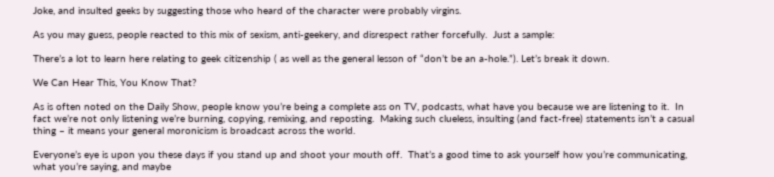Joke, and insulted geeks by suggesting those who heard of the character were probably virgins.

As you may guess, people reacted to this mix of sexism, anti-geekery, and disrespect rather forcefully.  Just a sample:

There’s a lot to learn here relating to geek citizenship ( as well as the general lesson of “don’t be an a-hole.”). Let’s break it down.

We Can Hear This, You Know That?

As is often noted on the Daily Show, people know you’re being a complete ass on TV, podcasts, what have you because we are listening to it.  In fact we’re not only listening we’re burning, copying, remixing, and reposting.  Making such clueless, insulting (and fact-free) statements isn’t a casual thing – it means your general moronicism is broadcast across the world.

Everyone’s eye is upon you these days if you stand up and shoot your mouth off.  That’s a good time to ask yourself how you’re communicating, what you’re saying, and maybe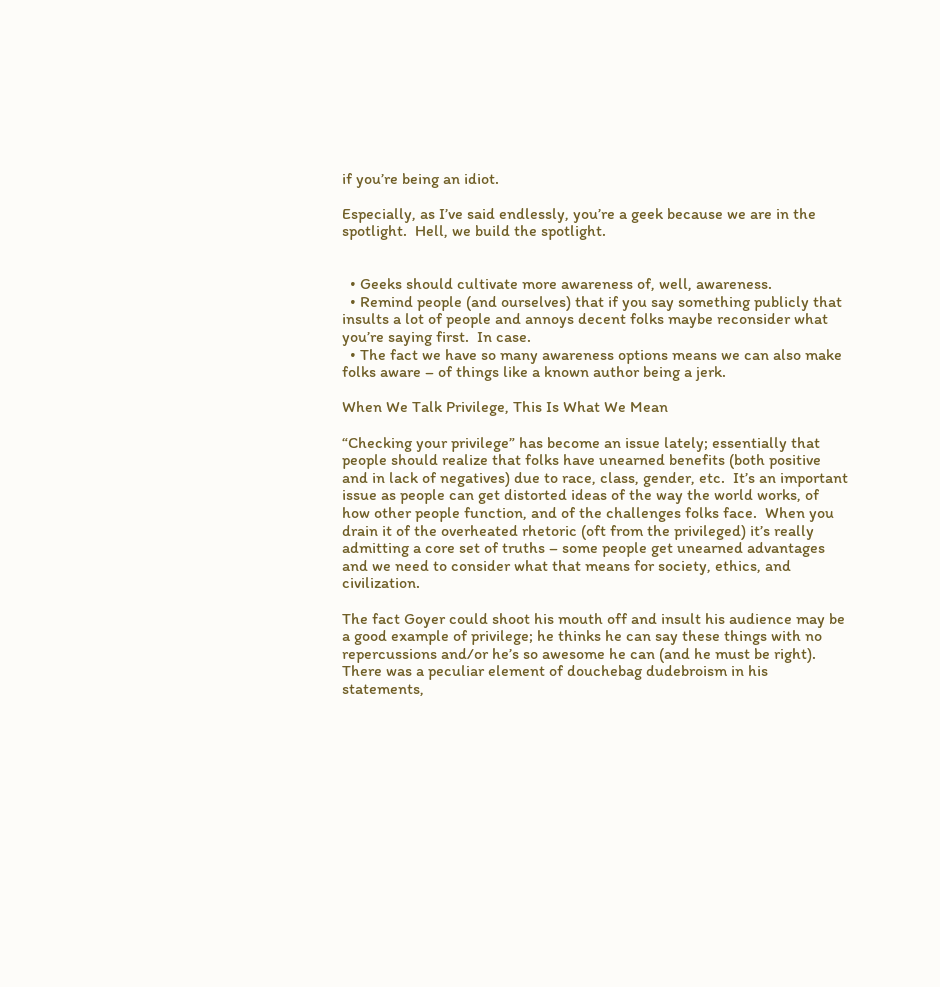if you’re being an idiot.

Especially, as I’ve said endlessly, you’re a geek because we are in the spotlight.  Hell, we build the spotlight.


  • Geeks should cultivate more awareness of, well, awareness.
  • Remind people (and ourselves) that if you say something publicly that insults a lot of people and annoys decent folks maybe reconsider what you’re saying first.  In case.
  • The fact we have so many awareness options means we can also make folks aware – of things like a known author being a jerk.

When We Talk Privilege, This Is What We Mean

“Checking your privilege” has become an issue lately; essentially that people should realize that folks have unearned benefits (both positive and in lack of negatives) due to race, class, gender, etc.  It’s an important issue as people can get distorted ideas of the way the world works, of how other people function, and of the challenges folks face.  When you drain it of the overheated rhetoric (oft from the privileged) it’s really admitting a core set of truths – some people get unearned advantages and we need to consider what that means for society, ethics, and civilization.

The fact Goyer could shoot his mouth off and insult his audience may be a good example of privilege; he thinks he can say these things with no repercussions and/or he’s so awesome he can (and he must be right).  There was a peculiar element of douchebag dudebroism in his statements,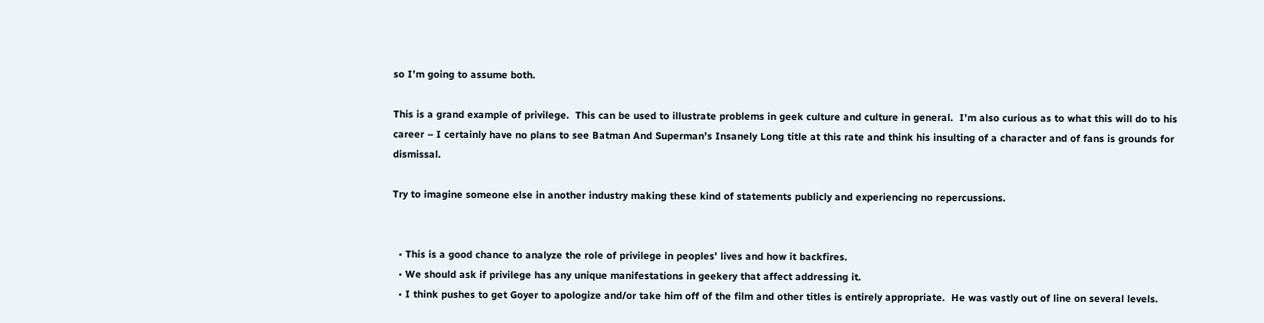so I’m going to assume both.

This is a grand example of privilege.  This can be used to illustrate problems in geek culture and culture in general.  I’m also curious as to what this will do to his career – I certainly have no plans to see Batman And Superman’s Insanely Long title at this rate and think his insulting of a character and of fans is grounds for dismissal.

Try to imagine someone else in another industry making these kind of statements publicly and experiencing no repercussions.


  • This is a good chance to analyze the role of privilege in peoples’ lives and how it backfires.
  • We should ask if privilege has any unique manifestations in geekery that affect addressing it.
  • I think pushes to get Goyer to apologize and/or take him off of the film and other titles is entirely appropriate.  He was vastly out of line on several levels.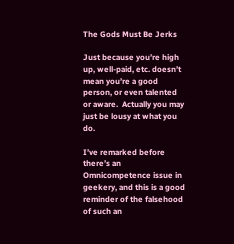The Gods Must Be Jerks

Just because you’re high up, well-paid, etc. doesn’t mean you’re a good person, or even talented or aware.  Actually you may just be lousy at what you do.

I’ve remarked before there’s an Omnicompetence issue in geekery, and this is a good reminder of the falsehood of such an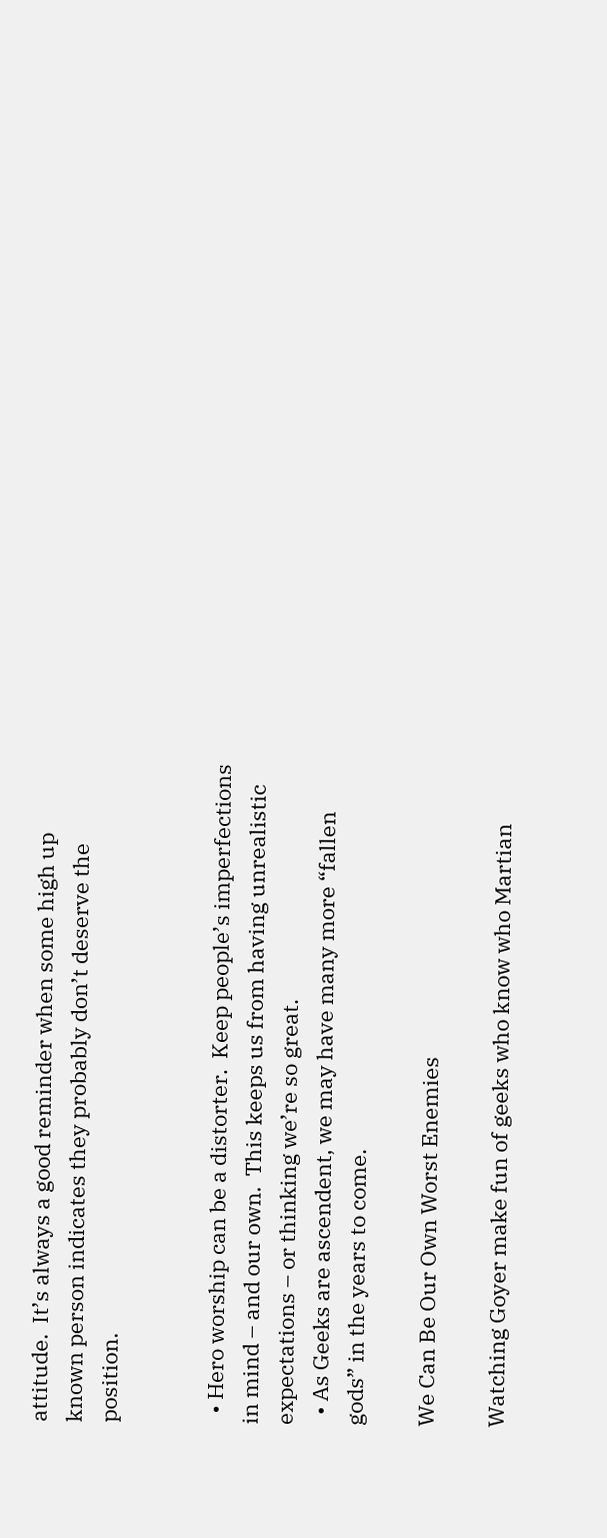attitude.  It’s always a good reminder when some high up known person indicates they probably don’t deserve the position.


  • Hero worship can be a distorter.  Keep people’s imperfections in mind – and our own.  This keeps us from having unrealistic expectations – or thinking we’re so great.
  • As Geeks are ascendent, we may have many more “fallen gods” in the years to come.

We Can Be Our Own Worst Enemies

Watching Goyer make fun of geeks who know who Martian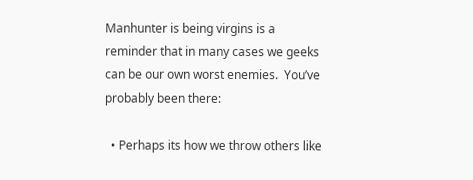Manhunter is being virgins is a reminder that in many cases we geeks can be our own worst enemies.  You’ve probably been there:

  • Perhaps its how we throw others like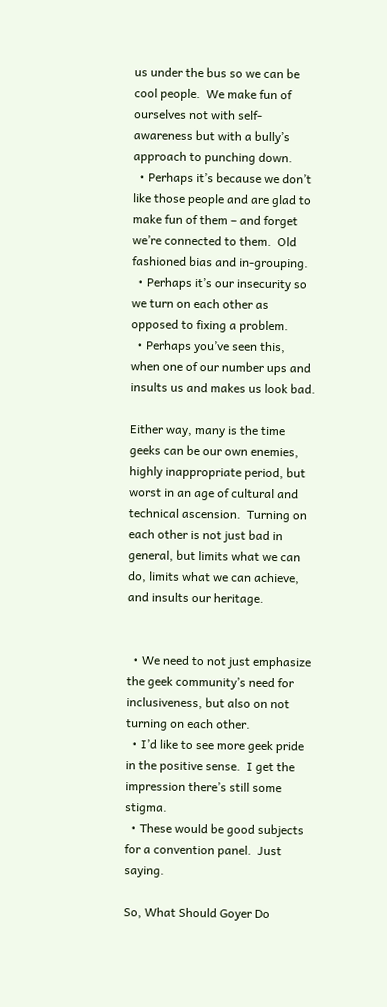us under the bus so we can be cool people.  We make fun of ourselves not with self-awareness but with a bully’s approach to punching down.
  • Perhaps it’s because we don’t like those people and are glad to make fun of them – and forget we’re connected to them.  Old fashioned bias and in-grouping.
  • Perhaps it’s our insecurity so we turn on each other as opposed to fixing a problem.
  • Perhaps you’ve seen this, when one of our number ups and insults us and makes us look bad.

Either way, many is the time geeks can be our own enemies, highly inappropriate period, but worst in an age of cultural and technical ascension.  Turning on each other is not just bad in general, but limits what we can do, limits what we can achieve, and insults our heritage.


  • We need to not just emphasize the geek community’s need for inclusiveness, but also on not turning on each other.
  • I’d like to see more geek pride in the positive sense.  I get the impression there’s still some stigma.
  • These would be good subjects for a convention panel.  Just saying.

So, What Should Goyer Do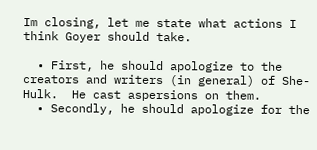Im closing, let me state what actions I think Goyer should take.

  • First, he should apologize to the creators and writers (in general) of She-Hulk.  He cast aspersions on them.
  • Secondly, he should apologize for the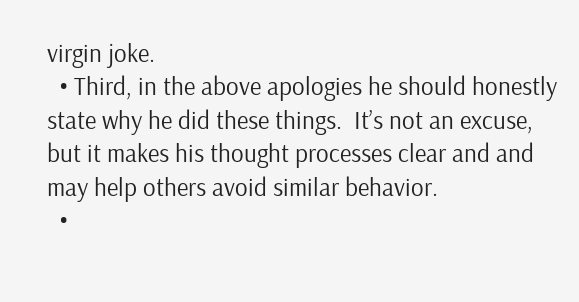virgin joke.
  • Third, in the above apologies he should honestly state why he did these things.  It’s not an excuse, but it makes his thought processes clear and and may help others avoid similar behavior.
  •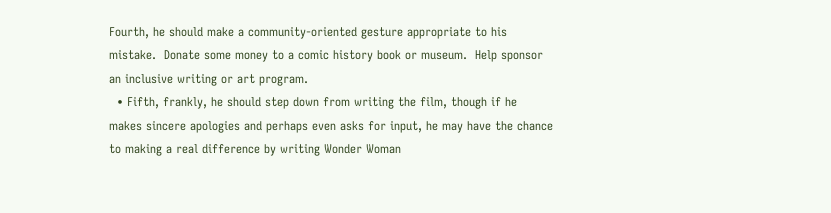Fourth, he should make a community-oriented gesture appropriate to his mistake.  Donate some money to a comic history book or museum.  Help sponsor an inclusive writing or art program.
  • Fifth, frankly, he should step down from writing the film, though if he makes sincere apologies and perhaps even asks for input, he may have the chance to making a real difference by writing Wonder Woman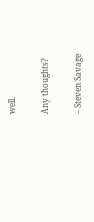well.

Any thoughts?

– Steven Savage